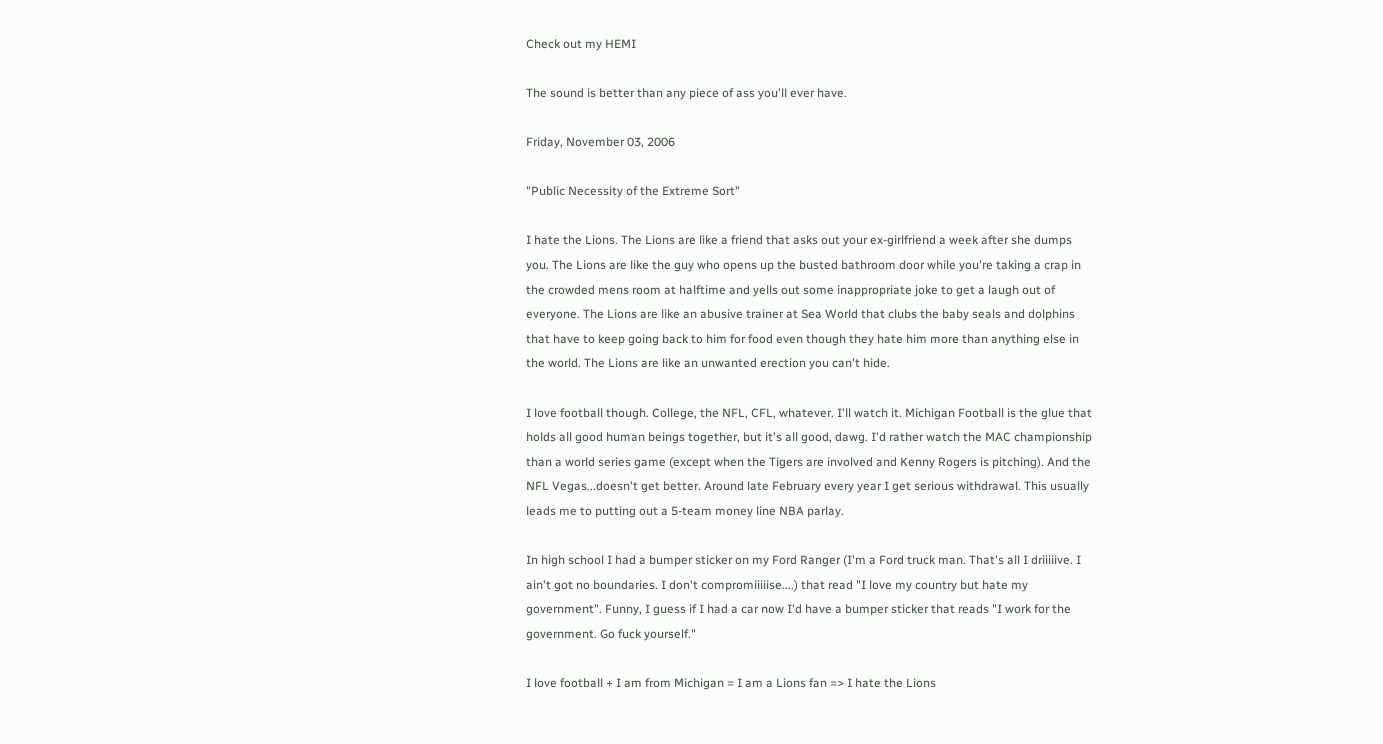Check out my HEMI

The sound is better than any piece of ass you'll ever have.

Friday, November 03, 2006

"Public Necessity of the Extreme Sort"

I hate the Lions. The Lions are like a friend that asks out your ex-girlfriend a week after she dumps you. The Lions are like the guy who opens up the busted bathroom door while you're taking a crap in the crowded mens room at halftime and yells out some inappropriate joke to get a laugh out of everyone. The Lions are like an abusive trainer at Sea World that clubs the baby seals and dolphins that have to keep going back to him for food even though they hate him more than anything else in the world. The Lions are like an unwanted erection you can't hide.

I love football though. College, the NFL, CFL, whatever. I'll watch it. Michigan Football is the glue that holds all good human beings together, but it's all good, dawg. I'd rather watch the MAC championship than a world series game (except when the Tigers are involved and Kenny Rogers is pitching). And the NFL Vegas...doesn't get better. Around late February every year I get serious withdrawal. This usually leads me to putting out a 5-team money line NBA parlay.

In high school I had a bumper sticker on my Ford Ranger (I'm a Ford truck man. That's all I driiiiive. I ain't got no boundaries. I don't compromiiiiise....) that read "I love my country but hate my government". Funny, I guess if I had a car now I'd have a bumper sticker that reads "I work for the government. Go fuck yourself."

I love football + I am from Michigan = I am a Lions fan => I hate the Lions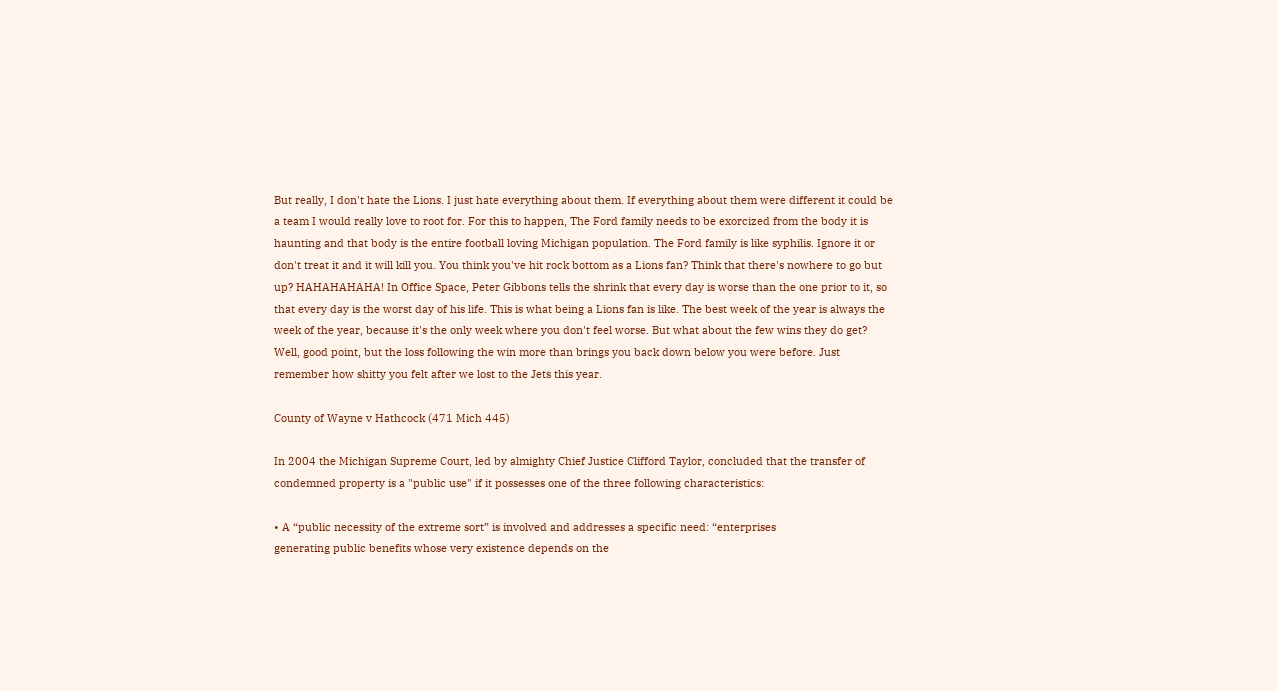But really, I don't hate the Lions. I just hate everything about them. If everything about them were different it could be a team I would really love to root for. For this to happen, The Ford family needs to be exorcized from the body it is haunting and that body is the entire football loving Michigan population. The Ford family is like syphilis. Ignore it or don't treat it and it will kill you. You think you've hit rock bottom as a Lions fan? Think that there's nowhere to go but up? HAHAHAHAHA! In Office Space, Peter Gibbons tells the shrink that every day is worse than the one prior to it, so that every day is the worst day of his life. This is what being a Lions fan is like. The best week of the year is always the week of the year, because it's the only week where you don't feel worse. But what about the few wins they do get? Well, good point, but the loss following the win more than brings you back down below you were before. Just remember how shitty you felt after we lost to the Jets this year.

County of Wayne v Hathcock (471 Mich 445)

In 2004 the Michigan Supreme Court, led by almighty Chief Justice Clifford Taylor, concluded that the transfer of condemned property is a "public use" if it possesses one of the three following characteristics:

• A “public necessity of the extreme sort” is involved and addresses a specific need: “enterprises
generating public benefits whose very existence depends on the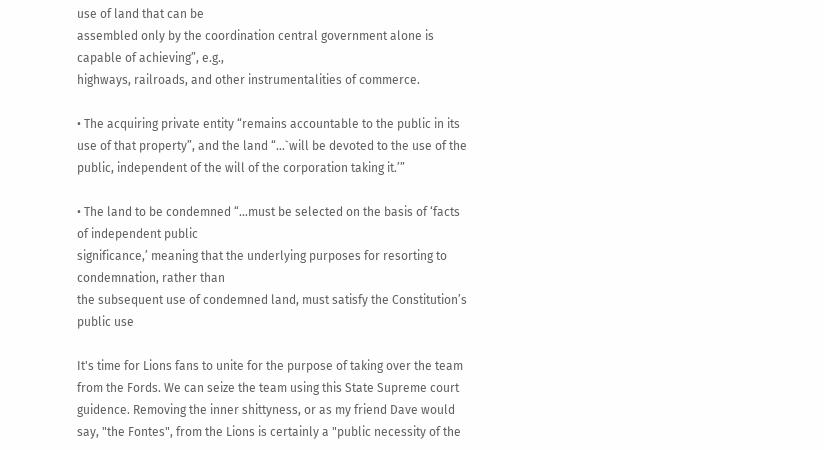use of land that can be
assembled only by the coordination central government alone is capable of achieving”, e.g.,
highways, railroads, and other instrumentalities of commerce.

• The acquiring private entity “remains accountable to the public in its use of that property”, and the land “…`will be devoted to the use of the public, independent of the will of the corporation taking it.’”

• The land to be condemned “…must be selected on the basis of ‘facts of independent public
significance,’ meaning that the underlying purposes for resorting to condemnation, rather than
the subsequent use of condemned land, must satisfy the Constitution’s public use

It's time for Lions fans to unite for the purpose of taking over the team from the Fords. We can seize the team using this State Supreme court guidence. Removing the inner shittyness, or as my friend Dave would say, "the Fontes", from the Lions is certainly a "public necessity of the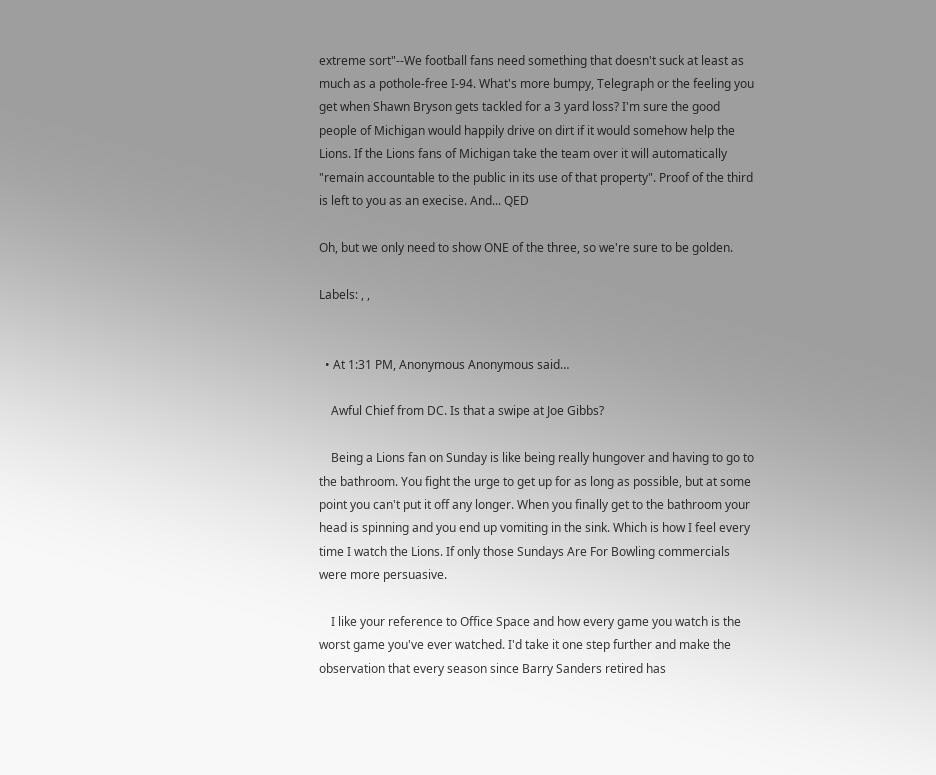extreme sort"--We football fans need something that doesn't suck at least as much as a pothole-free I-94. What's more bumpy, Telegraph or the feeling you get when Shawn Bryson gets tackled for a 3 yard loss? I'm sure the good people of Michigan would happily drive on dirt if it would somehow help the Lions. If the Lions fans of Michigan take the team over it will automatically "remain accountable to the public in its use of that property". Proof of the third is left to you as an execise. And... QED

Oh, but we only need to show ONE of the three, so we're sure to be golden.

Labels: , ,


  • At 1:31 PM, Anonymous Anonymous said…

    Awful Chief from DC. Is that a swipe at Joe Gibbs?

    Being a Lions fan on Sunday is like being really hungover and having to go to the bathroom. You fight the urge to get up for as long as possible, but at some point you can't put it off any longer. When you finally get to the bathroom your head is spinning and you end up vomiting in the sink. Which is how I feel every time I watch the Lions. If only those Sundays Are For Bowling commercials were more persuasive.

    I like your reference to Office Space and how every game you watch is the worst game you've ever watched. I'd take it one step further and make the observation that every season since Barry Sanders retired has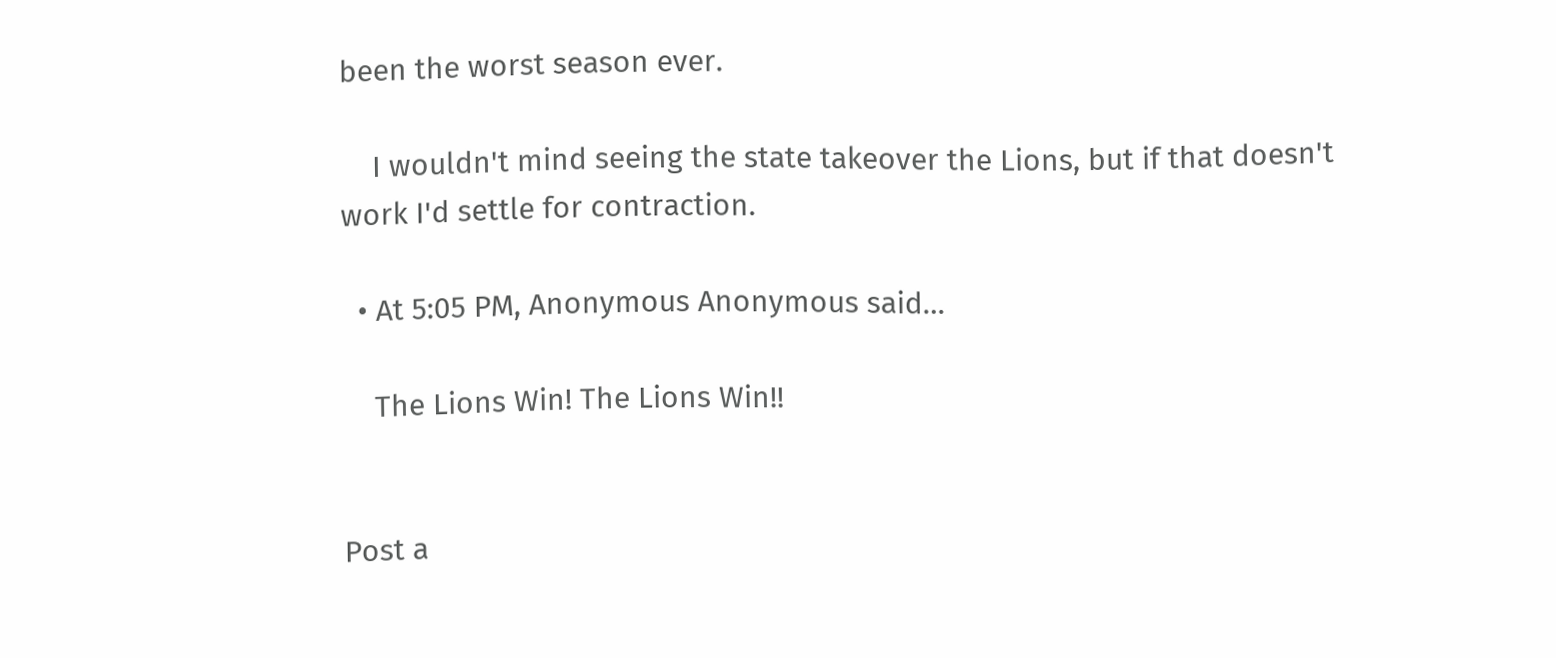been the worst season ever.

    I wouldn't mind seeing the state takeover the Lions, but if that doesn't work I'd settle for contraction.

  • At 5:05 PM, Anonymous Anonymous said…

    The Lions Win! The Lions Win!!


Post a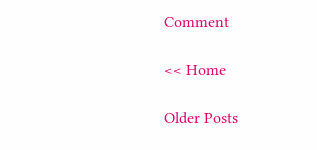Comment

<< Home

Older Posts